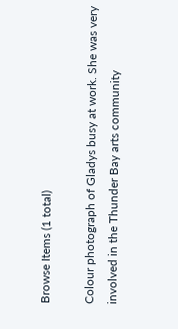Browse Items (1 total)

Colour photograph of Gladys busy at work. She was very involved in the Thunder Bay arts community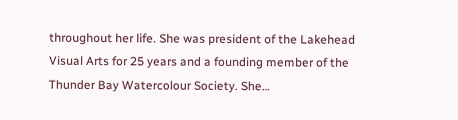throughout her life. She was president of the Lakehead Visual Arts for 25 years and a founding member of the Thunder Bay Watercolour Society. She…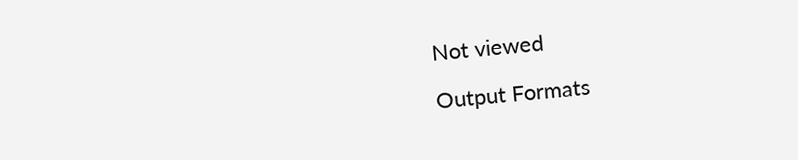Not viewed

Output Formats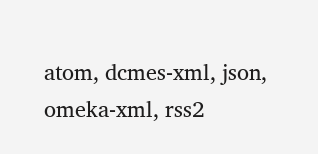atom, dcmes-xml, json, omeka-xml, rss2